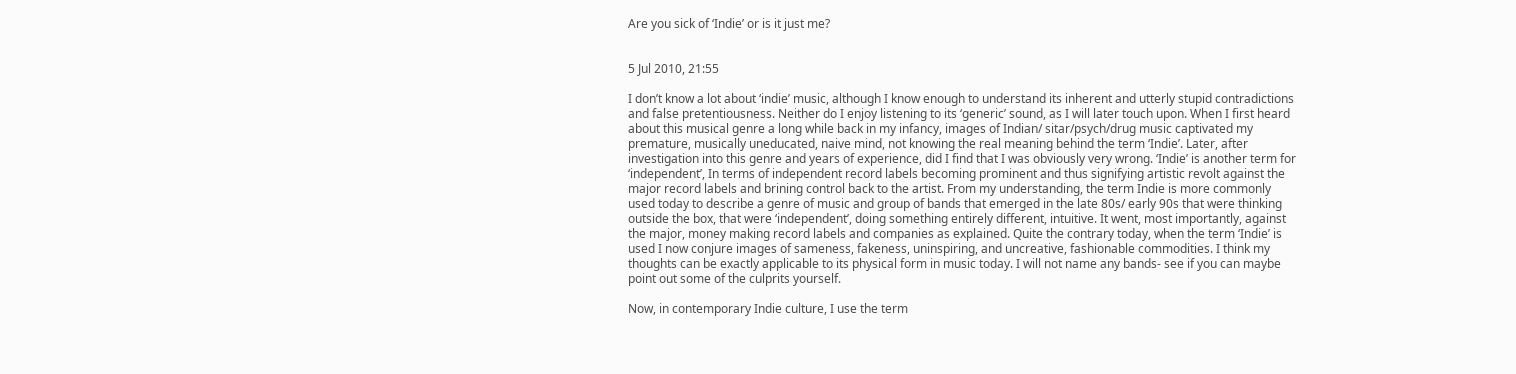Are you sick of ‘Indie’ or is it just me?


5 Jul 2010, 21:55

I don’t know a lot about ‘indie’ music, although I know enough to understand its inherent and utterly stupid contradictions and false pretentiousness. Neither do I enjoy listening to its ‘generic’ sound, as I will later touch upon. When I first heard about this musical genre a long while back in my infancy, images of Indian/ sitar/psych/drug music captivated my premature, musically uneducated, naive mind, not knowing the real meaning behind the term ‘Indie’. Later, after investigation into this genre and years of experience, did I find that I was obviously very wrong. ‘Indie’ is another term for ‘independent’, In terms of independent record labels becoming prominent and thus signifying artistic revolt against the major record labels and brining control back to the artist. From my understanding, the term Indie is more commonly used today to describe a genre of music and group of bands that emerged in the late 80s/ early 90s that were thinking outside the box, that were ‘independent’, doing something entirely different, intuitive. It went, most importantly, against the major, money making record labels and companies as explained. Quite the contrary today, when the term ‘Indie’ is used I now conjure images of sameness, fakeness, uninspiring, and uncreative, fashionable commodities. I think my thoughts can be exactly applicable to its physical form in music today. I will not name any bands- see if you can maybe point out some of the culprits yourself.

Now, in contemporary Indie culture, I use the term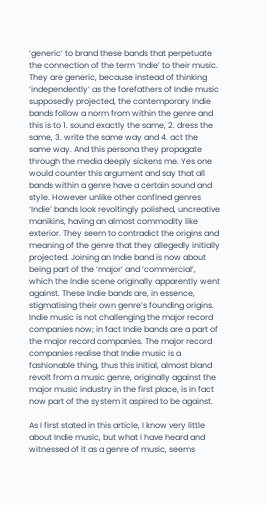‘generic’ to brand these bands that perpetuate the connection of the term ‘Indie’ to their music. They are generic, because instead of thinking ‘independently’ as the forefathers of Indie music supposedly projected, the contemporary Indie bands follow a norm from within the genre and this is to 1. sound exactly the same, 2. dress the same, 3. write the same way and 4. act the same way. And this persona they propagate through the media deeply sickens me. Yes one would counter this argument and say that all bands within a genre have a certain sound and style. However unlike other confined genres ‘Indie’ bands look revoltingly polished, uncreative manikins, having an almost commodity like exterior. They seem to contradict the origins and meaning of the genre that they allegedly initially projected. Joining an Indie band is now about being part of the ‘major’ and ‘commercial’, which the Indie scene originally apparently went against. These Indie bands are, in essence, stigmatising their own genre’s founding origins. Indie music is not challenging the major record companies now; in fact Indie bands are a part of the major record companies. The major record companies realise that Indie music is a fashionable thing, thus this initial, almost bland revolt from a music genre, originally against the major music industry in the first place, is in fact now part of the system it aspired to be against.

As I first stated in this article, I know very little about Indie music, but what I have heard and witnessed of it as a genre of music, seems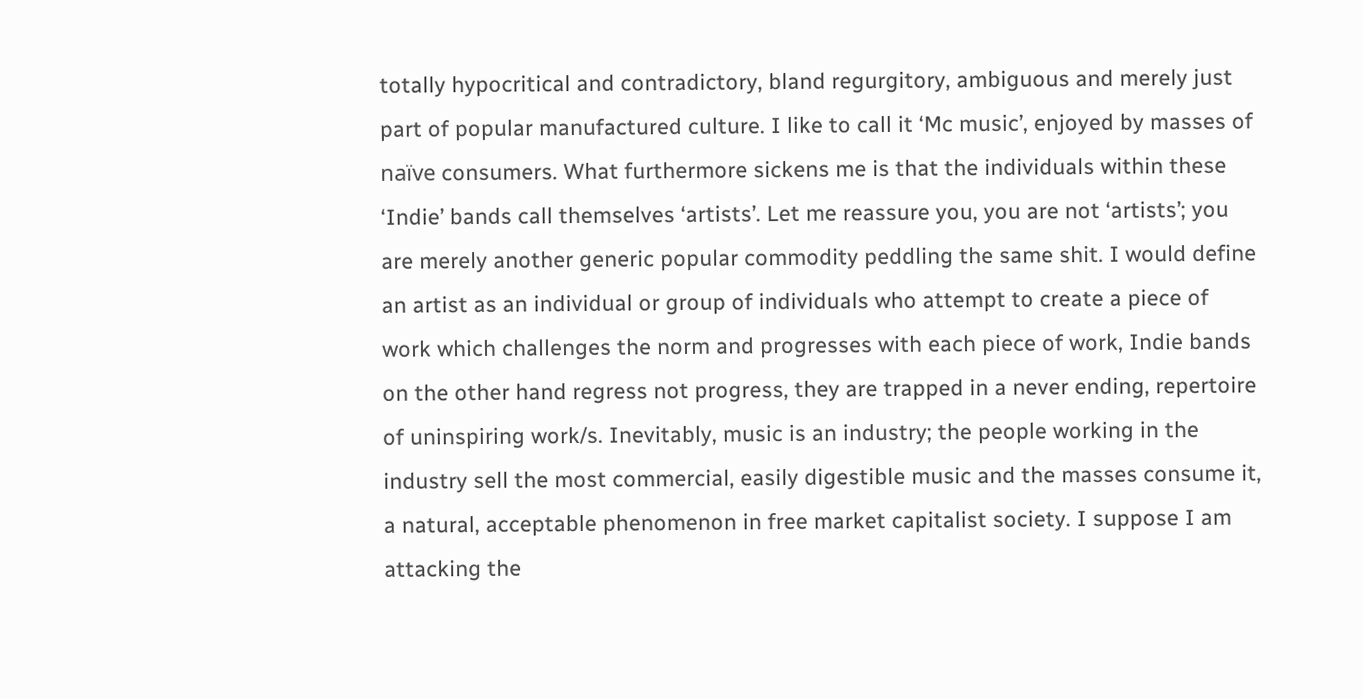totally hypocritical and contradictory, bland regurgitory, ambiguous and merely just part of popular manufactured culture. I like to call it ‘Mc music’, enjoyed by masses of naïve consumers. What furthermore sickens me is that the individuals within these ‘Indie’ bands call themselves ‘artists’. Let me reassure you, you are not ‘artists’; you are merely another generic popular commodity peddling the same shit. I would define an artist as an individual or group of individuals who attempt to create a piece of work which challenges the norm and progresses with each piece of work, Indie bands on the other hand regress not progress, they are trapped in a never ending, repertoire of uninspiring work/s. Inevitably, music is an industry; the people working in the industry sell the most commercial, easily digestible music and the masses consume it, a natural, acceptable phenomenon in free market capitalist society. I suppose I am attacking the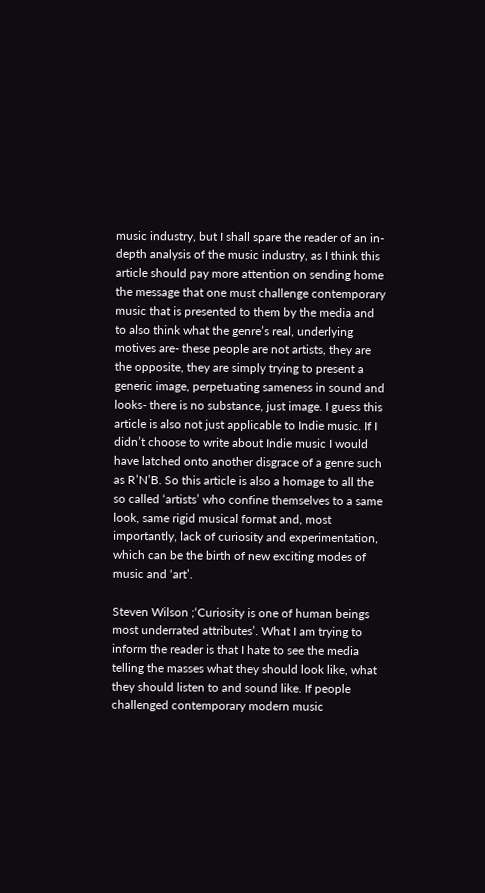music industry, but I shall spare the reader of an in-depth analysis of the music industry, as I think this article should pay more attention on sending home the message that one must challenge contemporary music that is presented to them by the media and to also think what the genre’s real, underlying motives are- these people are not artists, they are the opposite, they are simply trying to present a generic image, perpetuating sameness in sound and looks- there is no substance, just image. I guess this article is also not just applicable to Indie music. If I didn’t choose to write about Indie music I would have latched onto another disgrace of a genre such as R’N’B. So this article is also a homage to all the so called ‘artists’ who confine themselves to a same look, same rigid musical format and, most importantly, lack of curiosity and experimentation, which can be the birth of new exciting modes of music and ‘art’.

Steven Wilson ;‘Curiosity is one of human beings most underrated attributes’. What I am trying to inform the reader is that I hate to see the media telling the masses what they should look like, what they should listen to and sound like. If people challenged contemporary modern music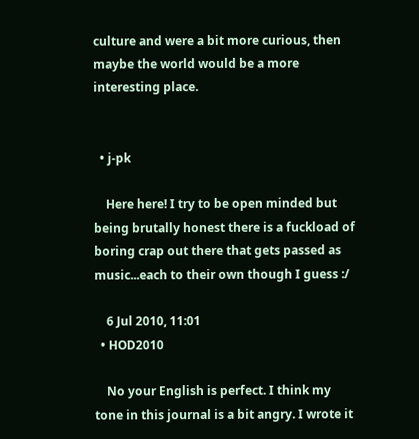culture and were a bit more curious, then maybe the world would be a more interesting place.


  • j-pk

    Here here! I try to be open minded but being brutally honest there is a fuckload of boring crap out there that gets passed as music...each to their own though I guess :/

    6 Jul 2010, 11:01
  • HOD2010

    No your English is perfect. I think my tone in this journal is a bit angry. I wrote it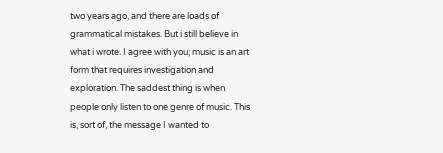two years ago, and there are loads of grammatical mistakes. But i still believe in what i wrote. I agree with you; music is an art form that requires investigation and exploration. The saddest thing is when people only listen to one genre of music. This is, sort of, the message I wanted to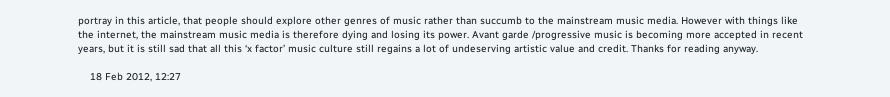portray in this article, that people should explore other genres of music rather than succumb to the mainstream music media. However with things like the internet, the mainstream music media is therefore dying and losing its power. Avant garde /progressive music is becoming more accepted in recent years, but it is still sad that all this ‘x factor’ music culture still regains a lot of undeserving artistic value and credit. Thanks for reading anyway.

    18 Feb 2012, 12:27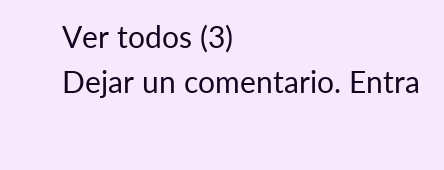Ver todos (3)
Dejar un comentario. Entra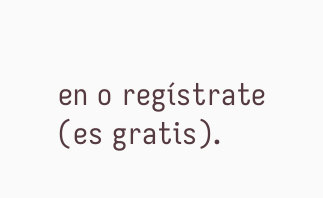en o regístrate (es gratis).